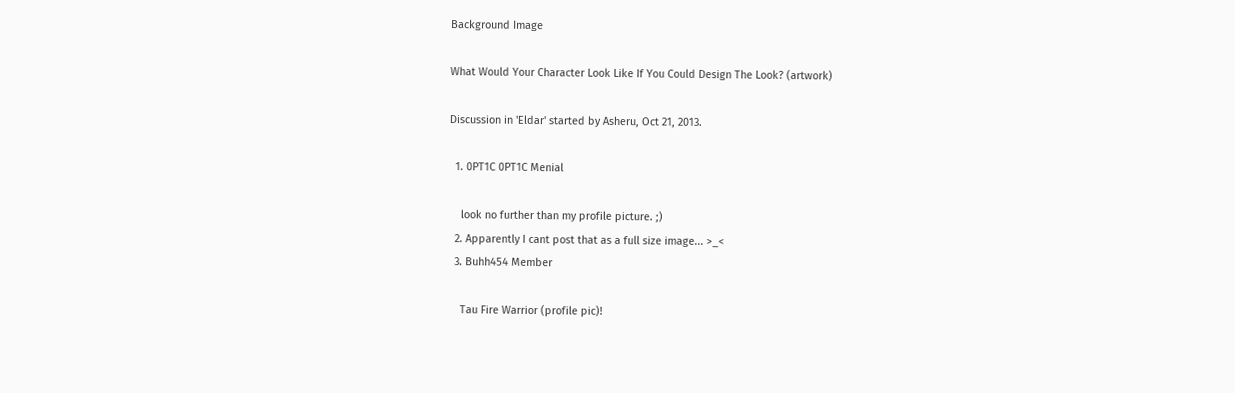Background Image

What Would Your Character Look Like If You Could Design The Look? (artwork)

Discussion in 'Eldar' started by Asheru, Oct 21, 2013.

  1. 0PT1C 0PT1C Menial

    look no further than my profile picture. ;)
  2. Apparently I cant post that as a full size image... >_<
  3. Buhh454 Member

    Tau Fire Warrior (profile pic)!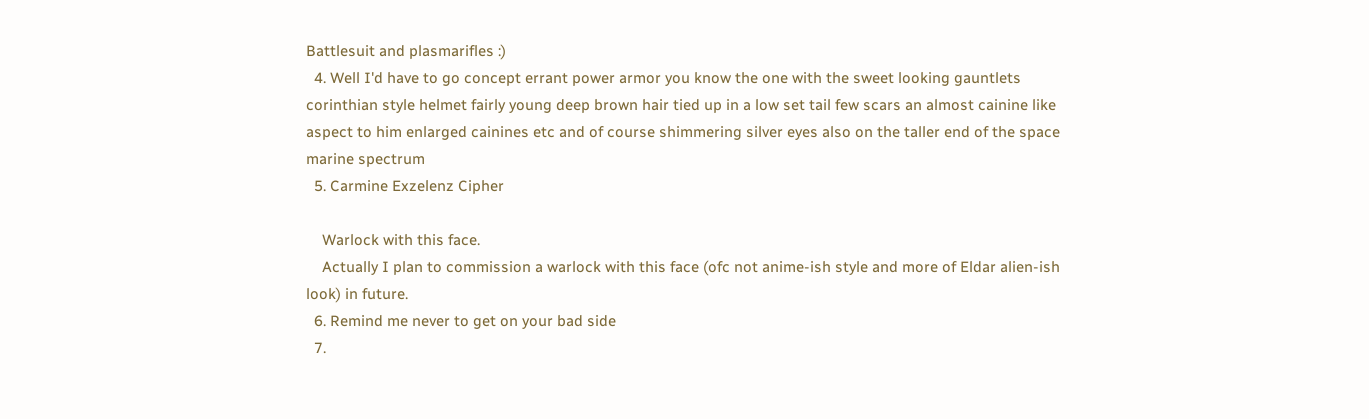Battlesuit and plasmarifles :)
  4. Well I'd have to go concept errant power armor you know the one with the sweet looking gauntlets corinthian style helmet fairly young deep brown hair tied up in a low set tail few scars an almost cainine like aspect to him enlarged cainines etc and of course shimmering silver eyes also on the taller end of the space marine spectrum
  5. Carmine Exzelenz Cipher

    Warlock with this face.
    Actually I plan to commission a warlock with this face (ofc not anime-ish style and more of Eldar alien-ish look) in future.
  6. Remind me never to get on your bad side
  7.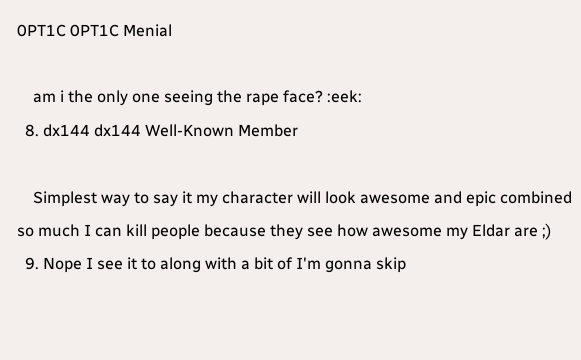0PT1C 0PT1C Menial

    am i the only one seeing the rape face? :eek:
  8. dx144 dx144 Well-Known Member

    Simplest way to say it my character will look awesome and epic combined so much I can kill people because they see how awesome my Eldar are ;)
  9. Nope I see it to along with a bit of I'm gonna skip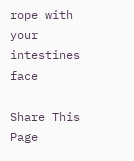rope with your intestines face

Share This Page